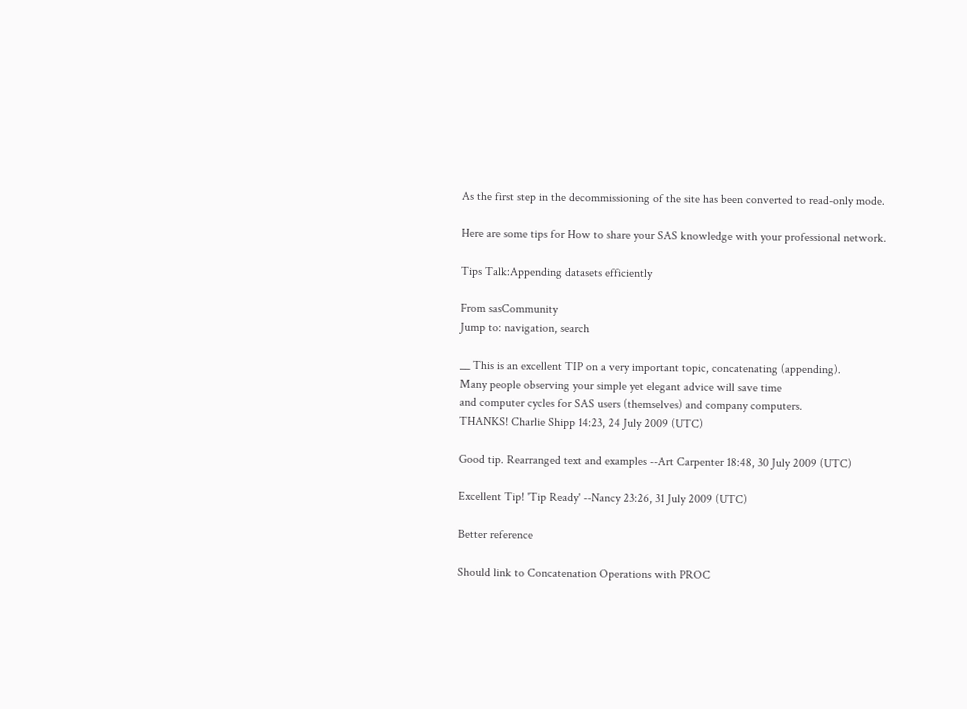As the first step in the decommissioning of the site has been converted to read-only mode.

Here are some tips for How to share your SAS knowledge with your professional network.

Tips Talk:Appending datasets efficiently

From sasCommunity
Jump to: navigation, search

__ This is an excellent TIP on a very important topic, concatenating (appending).
Many people observing your simple yet elegant advice will save time
and computer cycles for SAS users (themselves) and company computers.
THANKS! Charlie Shipp 14:23, 24 July 2009 (UTC)

Good tip. Rearranged text and examples --Art Carpenter 18:48, 30 July 2009 (UTC)

Excellent Tip! 'Tip Ready' --Nancy 23:26, 31 July 2009 (UTC)

Better reference

Should link to Concatenation Operations with PROC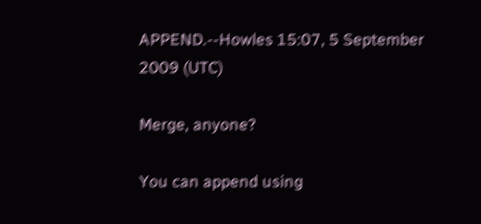APPEND.--Howles 15:07, 5 September 2009 (UTC)

Merge, anyone?

You can append using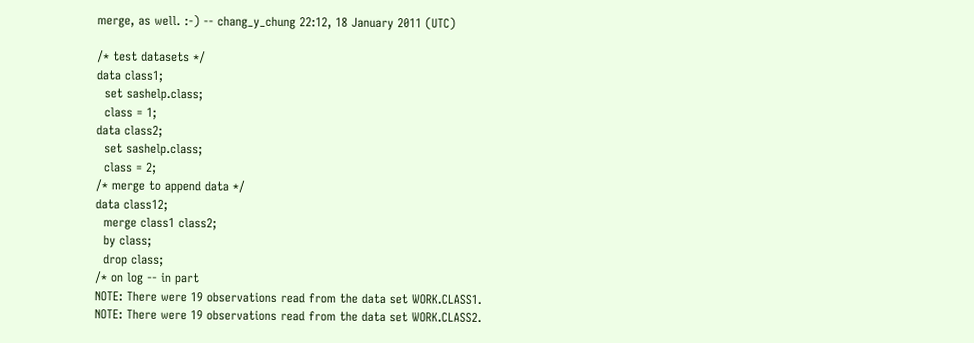merge, as well. :-) -- chang_y_chung 22:12, 18 January 2011 (UTC)

/* test datasets */
data class1;
  set sashelp.class;
  class = 1;
data class2;
  set sashelp.class;
  class = 2;
/* merge to append data */
data class12;
  merge class1 class2;
  by class;
  drop class;
/* on log -- in part
NOTE: There were 19 observations read from the data set WORK.CLASS1.
NOTE: There were 19 observations read from the data set WORK.CLASS2.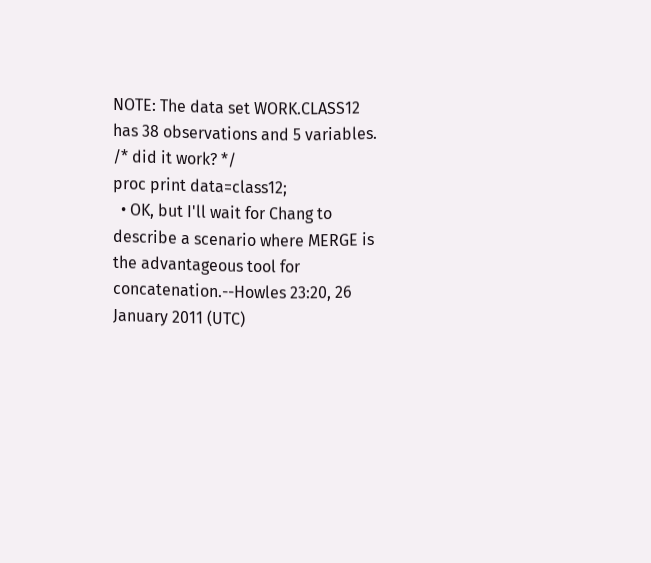NOTE: The data set WORK.CLASS12 has 38 observations and 5 variables.
/* did it work? */
proc print data=class12;
  • OK, but I'll wait for Chang to describe a scenario where MERGE is the advantageous tool for concatenation.--Howles 23:20, 26 January 2011 (UTC)